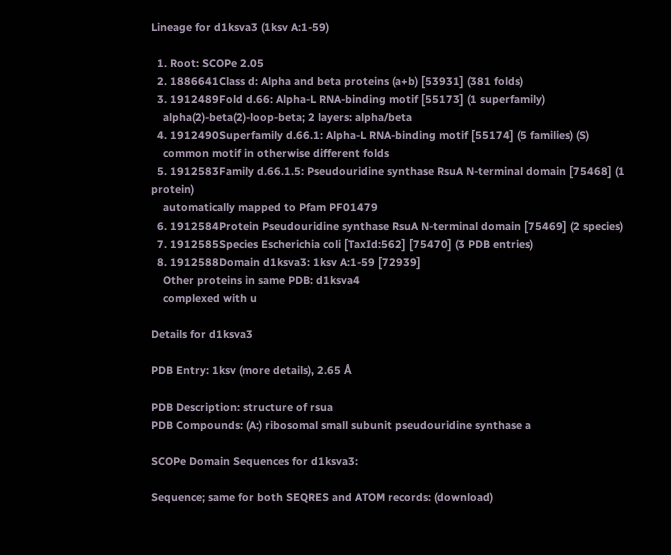Lineage for d1ksva3 (1ksv A:1-59)

  1. Root: SCOPe 2.05
  2. 1886641Class d: Alpha and beta proteins (a+b) [53931] (381 folds)
  3. 1912489Fold d.66: Alpha-L RNA-binding motif [55173] (1 superfamily)
    alpha(2)-beta(2)-loop-beta; 2 layers: alpha/beta
  4. 1912490Superfamily d.66.1: Alpha-L RNA-binding motif [55174] (5 families) (S)
    common motif in otherwise different folds
  5. 1912583Family d.66.1.5: Pseudouridine synthase RsuA N-terminal domain [75468] (1 protein)
    automatically mapped to Pfam PF01479
  6. 1912584Protein Pseudouridine synthase RsuA N-terminal domain [75469] (2 species)
  7. 1912585Species Escherichia coli [TaxId:562] [75470] (3 PDB entries)
  8. 1912588Domain d1ksva3: 1ksv A:1-59 [72939]
    Other proteins in same PDB: d1ksva4
    complexed with u

Details for d1ksva3

PDB Entry: 1ksv (more details), 2.65 Å

PDB Description: structure of rsua
PDB Compounds: (A:) ribosomal small subunit pseudouridine synthase a

SCOPe Domain Sequences for d1ksva3:

Sequence; same for both SEQRES and ATOM records: (download)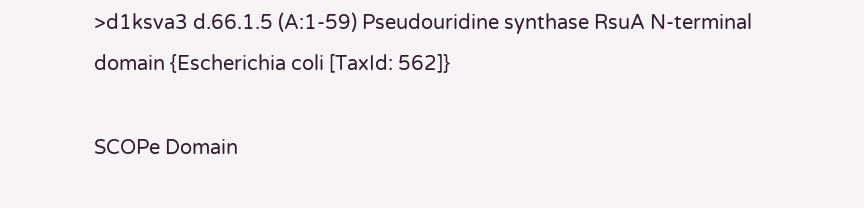>d1ksva3 d.66.1.5 (A:1-59) Pseudouridine synthase RsuA N-terminal domain {Escherichia coli [TaxId: 562]}

SCOPe Domain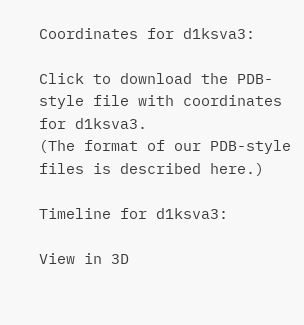Coordinates for d1ksva3:

Click to download the PDB-style file with coordinates for d1ksva3.
(The format of our PDB-style files is described here.)

Timeline for d1ksva3:

View in 3D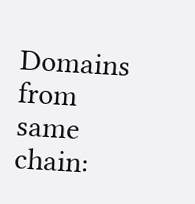Domains from same chain: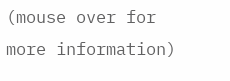(mouse over for more information)